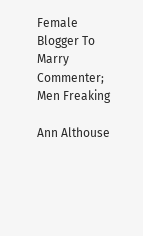Female Blogger To Marry Commenter; Men Freaking

Ann Althouse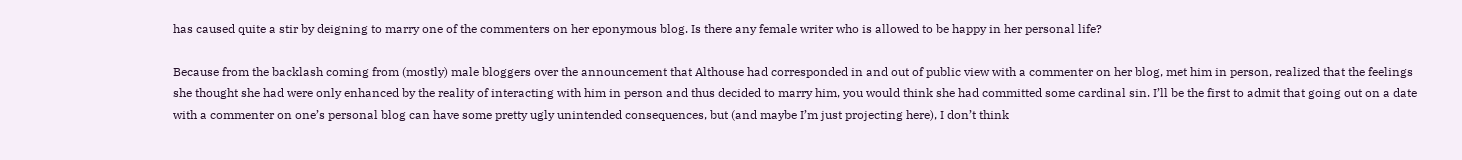has caused quite a stir by deigning to marry one of the commenters on her eponymous blog. Is there any female writer who is allowed to be happy in her personal life?

Because from the backlash coming from (mostly) male bloggers over the announcement that Althouse had corresponded in and out of public view with a commenter on her blog, met him in person, realized that the feelings she thought she had were only enhanced by the reality of interacting with him in person and thus decided to marry him, you would think she had committed some cardinal sin. I’ll be the first to admit that going out on a date with a commenter on one’s personal blog can have some pretty ugly unintended consequences, but (and maybe I’m just projecting here), I don’t think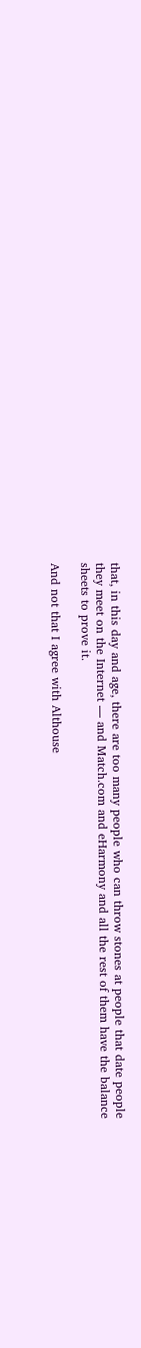that, in this day and age, there are too many people who can throw stones at people that date people they meet on the Internet — and Match.com and eHarmony and all the rest of them have the balance sheets to prove it.

And not that I agree with Althouse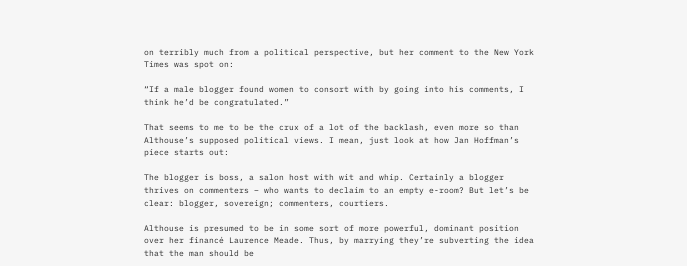on terribly much from a political perspective, but her comment to the New York Times was spot on:

“If a male blogger found women to consort with by going into his comments, I think he’d be congratulated.”

That seems to me to be the crux of a lot of the backlash, even more so than Althouse’s supposed political views. I mean, just look at how Jan Hoffman’s piece starts out:

The blogger is boss, a salon host with wit and whip. Certainly a blogger thrives on commenters – who wants to declaim to an empty e-room? But let’s be clear: blogger, sovereign; commenters, courtiers.

Althouse is presumed to be in some sort of more powerful, dominant position over her financé Laurence Meade. Thus, by marrying they’re subverting the idea that the man should be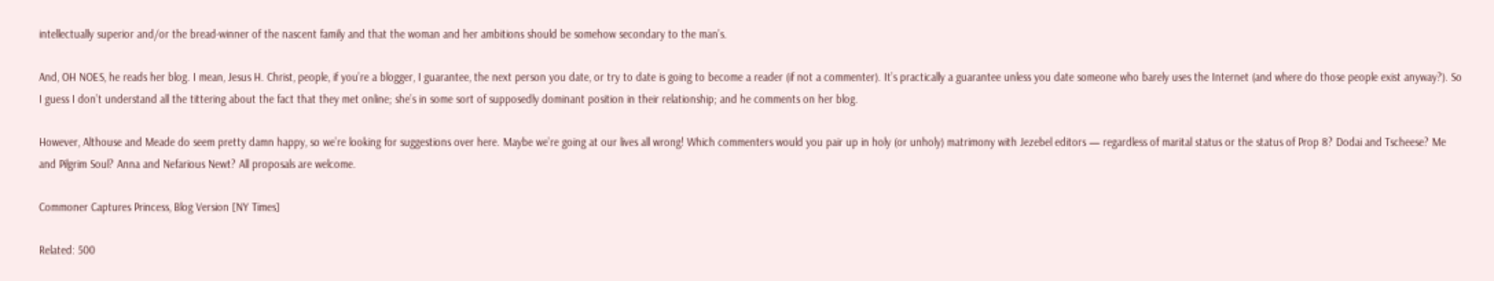intellectually superior and/or the bread-winner of the nascent family and that the woman and her ambitions should be somehow secondary to the man’s.

And, OH NOES, he reads her blog. I mean, Jesus H. Christ, people, if you’re a blogger, I guarantee, the next person you date, or try to date is going to become a reader (if not a commenter). It’s practically a guarantee unless you date someone who barely uses the Internet (and where do those people exist anyway?). So I guess I don’t understand all the tittering about the fact that they met online; she’s in some sort of supposedly dominant position in their relationship; and he comments on her blog.

However, Althouse and Meade do seem pretty damn happy, so we’re looking for suggestions over here. Maybe we’re going at our lives all wrong! Which commenters would you pair up in holy (or unholy) matrimony with Jezebel editors — regardless of marital status or the status of Prop 8? Dodai and Tscheese? Me and Pilgrim Soul? Anna and Nefarious Newt? All proposals are welcome.

Commoner Captures Princess, Blog Version [NY Times]

Related: 500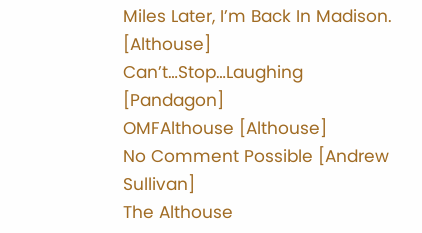Miles Later, I’m Back In Madison. [Althouse]
Can’t…Stop…Laughing [Pandagon]
OMFAlthouse [Althouse]
No Comment Possible [Andrew Sullivan]
The Althouse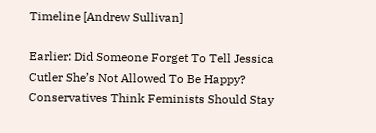Timeline [Andrew Sullivan]

Earlier: Did Someone Forget To Tell Jessica Cutler She’s Not Allowed To Be Happy?
Conservatives Think Feminists Should Stay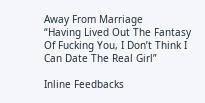Away From Marriage
“Having Lived Out The Fantasy Of Fucking You, I Don’t Think I Can Date The Real Girl”

Inline Feedbacks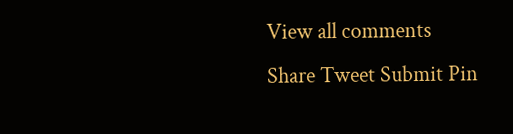View all comments
Share Tweet Submit Pin